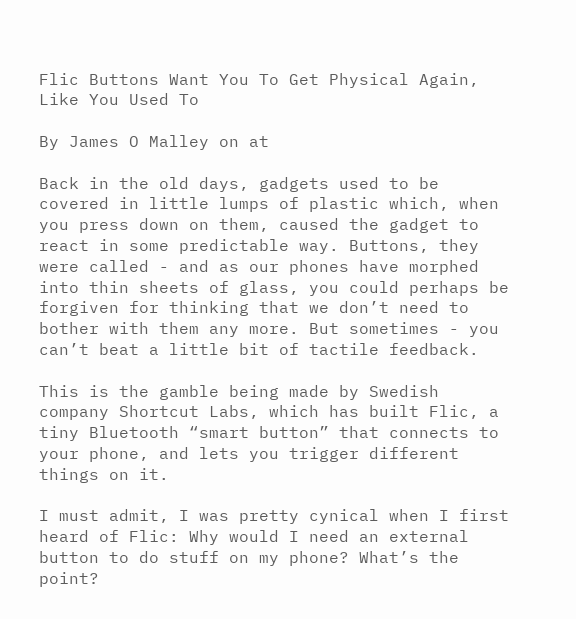Flic Buttons Want You To Get Physical Again, Like You Used To

By James O Malley on at

Back in the old days, gadgets used to be covered in little lumps of plastic which, when you press down on them, caused the gadget to react in some predictable way. Buttons, they were called - and as our phones have morphed into thin sheets of glass, you could perhaps be forgiven for thinking that we don’t need to bother with them any more. But sometimes - you can’t beat a little bit of tactile feedback.

This is the gamble being made by Swedish company Shortcut Labs, which has built Flic, a tiny Bluetooth “smart button” that connects to your phone, and lets you trigger different things on it.

I must admit, I was pretty cynical when I first heard of Flic: Why would I need an external button to do stuff on my phone? What’s the point?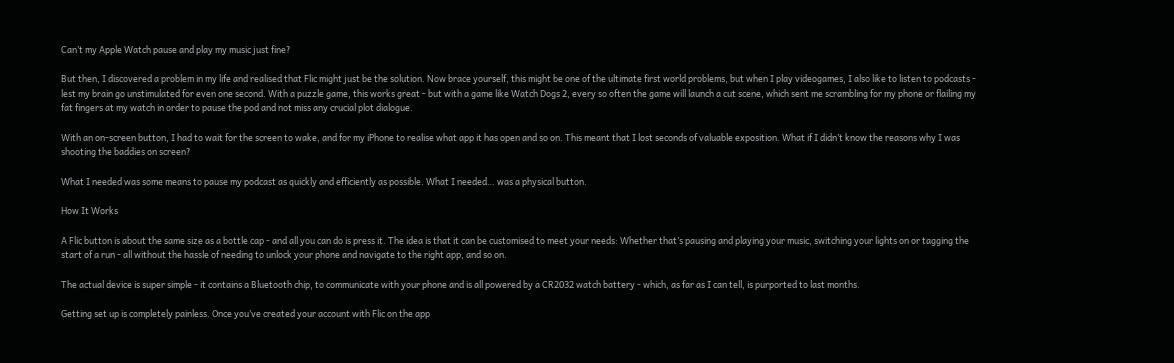Can’t my Apple Watch pause and play my music just fine?

But then, I discovered a problem in my life and realised that Flic might just be the solution. Now brace yourself, this might be one of the ultimate first world problems, but when I play videogames, I also like to listen to podcasts - lest my brain go unstimulated for even one second. With a puzzle game, this works great - but with a game like Watch Dogs 2, every so often the game will launch a cut scene, which sent me scrambling for my phone or flailing my fat fingers at my watch in order to pause the pod and not miss any crucial plot dialogue.

With an on-screen button, I had to wait for the screen to wake, and for my iPhone to realise what app it has open and so on. This meant that I lost seconds of valuable exposition. What if I didn’t know the reasons why I was shooting the baddies on screen?

What I needed was some means to pause my podcast as quickly and efficiently as possible. What I needed… was a physical button.

How It Works

A Flic button is about the same size as a bottle cap - and all you can do is press it. The idea is that it can be customised to meet your needs: Whether that’s pausing and playing your music, switching your lights on or tagging the start of a run - all without the hassle of needing to unlock your phone and navigate to the right app, and so on.

The actual device is super simple - it contains a Bluetooth chip, to communicate with your phone and is all powered by a CR2032 watch battery - which, as far as I can tell, is purported to last months.

Getting set up is completely painless. Once you’ve created your account with Flic on the app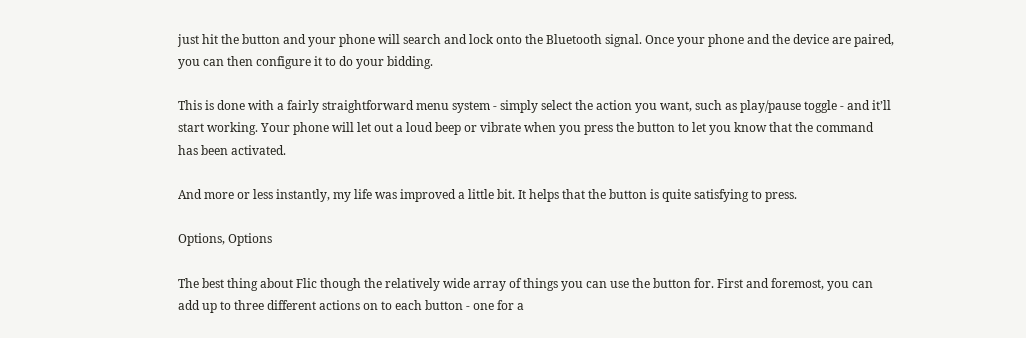just hit the button and your phone will search and lock onto the Bluetooth signal. Once your phone and the device are paired, you can then configure it to do your bidding.

This is done with a fairly straightforward menu system - simply select the action you want, such as play/pause toggle - and it’ll start working. Your phone will let out a loud beep or vibrate when you press the button to let you know that the command has been activated.

And more or less instantly, my life was improved a little bit. It helps that the button is quite satisfying to press.

Options, Options

The best thing about Flic though the relatively wide array of things you can use the button for. First and foremost, you can add up to three different actions on to each button - one for a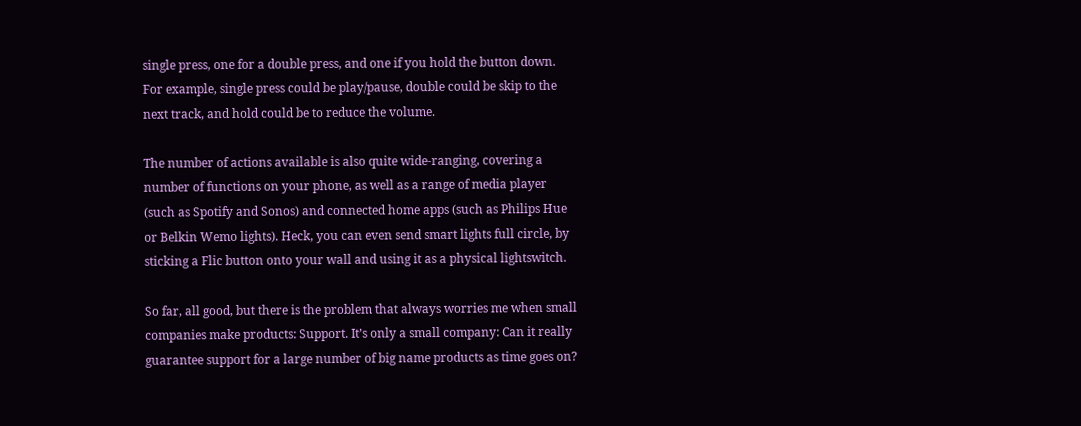single press, one for a double press, and one if you hold the button down. For example, single press could be play/pause, double could be skip to the next track, and hold could be to reduce the volume.

The number of actions available is also quite wide-ranging, covering a number of functions on your phone, as well as a range of media player (such as Spotify and Sonos) and connected home apps (such as Philips Hue or Belkin Wemo lights). Heck, you can even send smart lights full circle, by sticking a Flic button onto your wall and using it as a physical lightswitch.

So far, all good, but there is the problem that always worries me when small companies make products: Support. It’s only a small company: Can it really guarantee support for a large number of big name products as time goes on?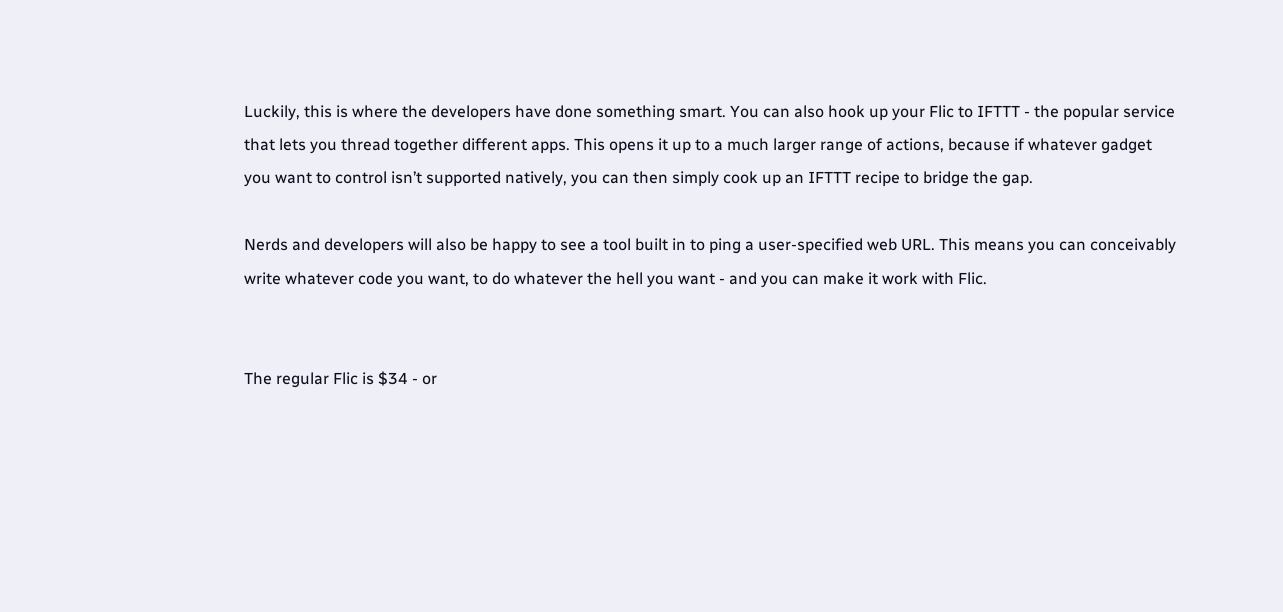Luckily, this is where the developers have done something smart. You can also hook up your Flic to IFTTT - the popular service that lets you thread together different apps. This opens it up to a much larger range of actions, because if whatever gadget you want to control isn’t supported natively, you can then simply cook up an IFTTT recipe to bridge the gap.

Nerds and developers will also be happy to see a tool built in to ping a user-specified web URL. This means you can conceivably write whatever code you want, to do whatever the hell you want - and you can make it work with Flic.


The regular Flic is $34 - or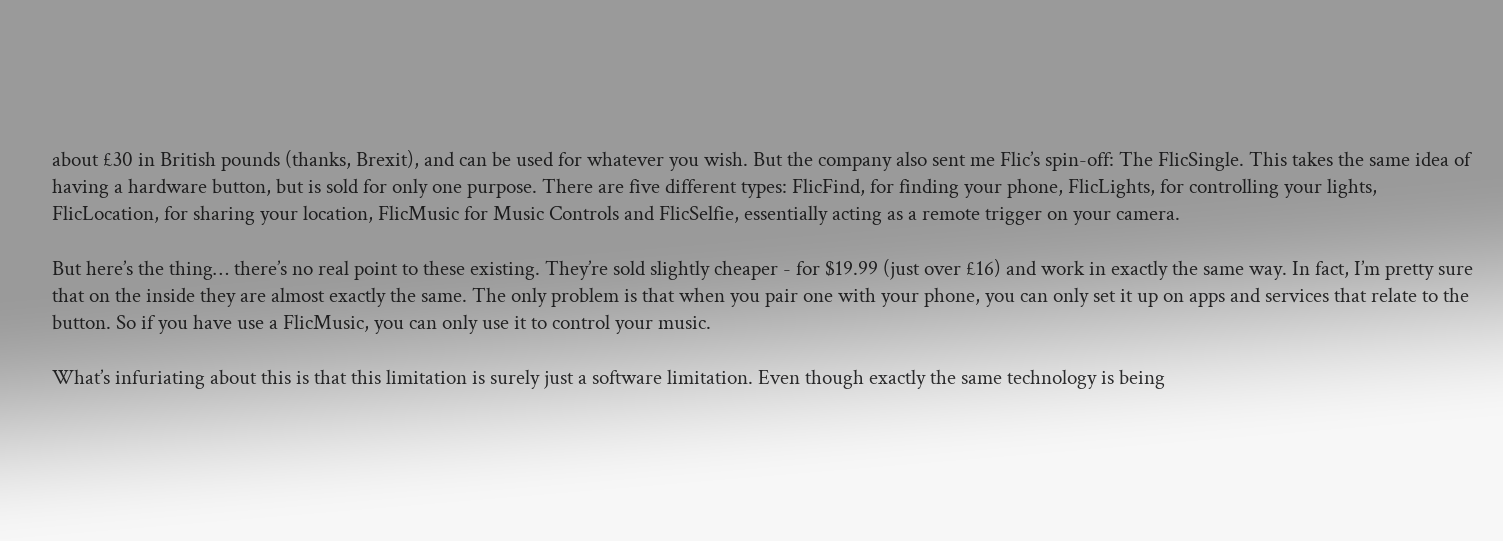about £30 in British pounds (thanks, Brexit), and can be used for whatever you wish. But the company also sent me Flic’s spin-off: The FlicSingle. This takes the same idea of having a hardware button, but is sold for only one purpose. There are five different types: FlicFind, for finding your phone, FlicLights, for controlling your lights, FlicLocation, for sharing your location, FlicMusic for Music Controls and FlicSelfie, essentially acting as a remote trigger on your camera.

But here’s the thing… there’s no real point to these existing. They’re sold slightly cheaper - for $19.99 (just over £16) and work in exactly the same way. In fact, I’m pretty sure that on the inside they are almost exactly the same. The only problem is that when you pair one with your phone, you can only set it up on apps and services that relate to the button. So if you have use a FlicMusic, you can only use it to control your music.

What’s infuriating about this is that this limitation is surely just a software limitation. Even though exactly the same technology is being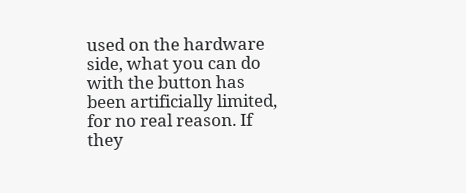used on the hardware side, what you can do with the button has been artificially limited, for no real reason. If they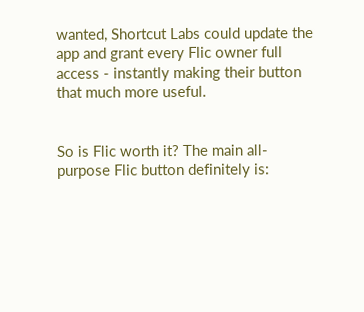wanted, Shortcut Labs could update the app and grant every Flic owner full access - instantly making their button that much more useful.


So is Flic worth it? The main all-purpose Flic button definitely is: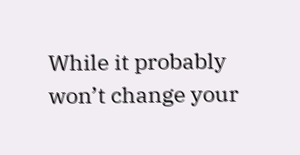While it probably won’t change your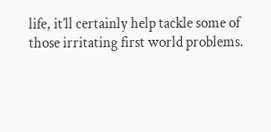life, it’ll certainly help tackle some of those irritating first world problems.